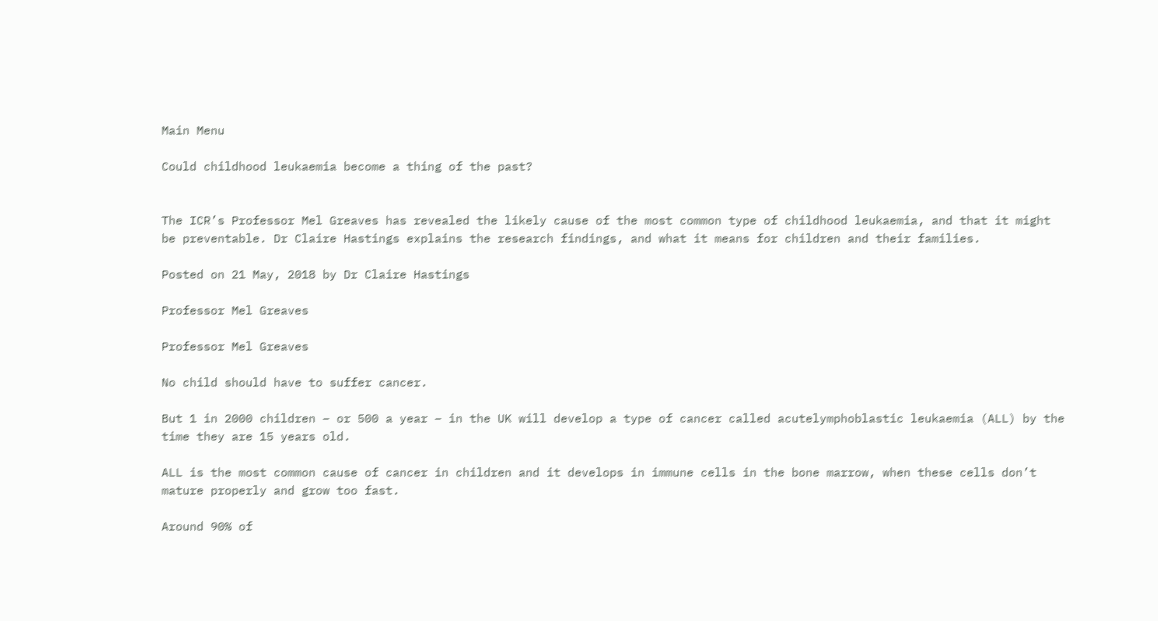Main Menu

Could childhood leukaemia become a thing of the past?


The ICR’s Professor Mel Greaves has revealed the likely cause of the most common type of childhood leukaemia, and that it might be preventable. Dr Claire Hastings explains the research findings, and what it means for children and their families.

Posted on 21 May, 2018 by Dr Claire Hastings

Professor Mel Greaves

Professor Mel Greaves

No child should have to suffer cancer.

But 1 in 2000 children – or 500 a year – in the UK will develop a type of cancer called acutelymphoblastic leukaemia (ALL) by the time they are 15 years old.

ALL is the most common cause of cancer in children and it develops in immune cells in the bone marrow, when these cells don’t mature properly and grow too fast.

Around 90% of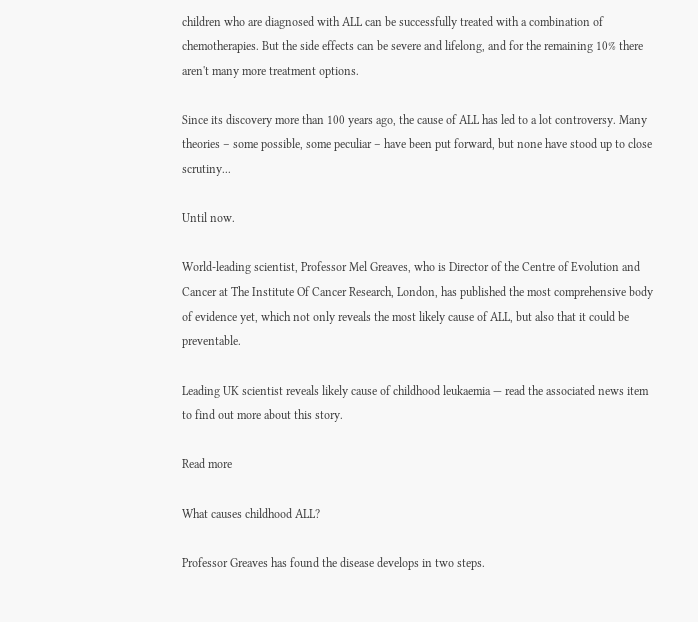children who are diagnosed with ALL can be successfully treated with a combination of chemotherapies. But the side effects can be severe and lifelong, and for the remaining 10% there aren't many more treatment options.

Since its discovery more than 100 years ago, the cause of ALL has led to a lot controversy. Many theories – some possible, some peculiar – have been put forward, but none have stood up to close scrutiny...

Until now.

World-leading scientist, Professor Mel Greaves, who is Director of the Centre of Evolution and Cancer at The Institute Of Cancer Research, London, has published the most comprehensive body of evidence yet, which not only reveals the most likely cause of ALL, but also that it could be preventable.

Leading UK scientist reveals likely cause of childhood leukaemia — read the associated news item to find out more about this story.

Read more

What causes childhood ALL?

Professor Greaves has found the disease develops in two steps.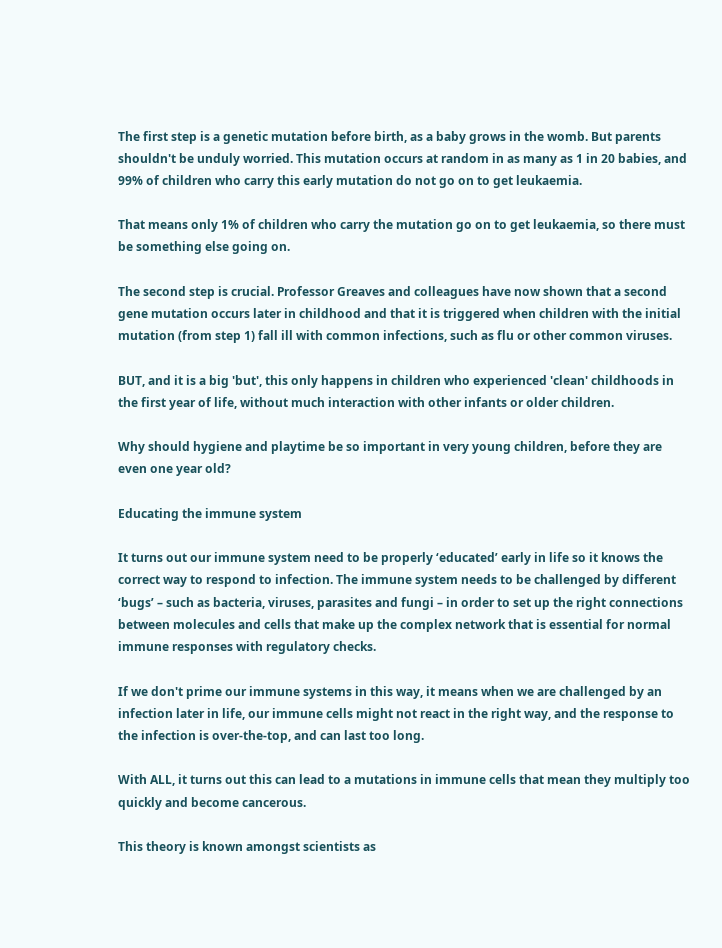The first step is a genetic mutation before birth, as a baby grows in the womb. But parents shouldn't be unduly worried. This mutation occurs at random in as many as 1 in 20 babies, and 99% of children who carry this early mutation do not go on to get leukaemia.

That means only 1% of children who carry the mutation go on to get leukaemia, so there must be something else going on.

The second step is crucial. Professor Greaves and colleagues have now shown that a second gene mutation occurs later in childhood and that it is triggered when children with the initial mutation (from step 1) fall ill with common infections, such as flu or other common viruses.

BUT, and it is a big 'but', this only happens in children who experienced 'clean' childhoods in the first year of life, without much interaction with other infants or older children.

Why should hygiene and playtime be so important in very young children, before they are even one year old?

Educating the immune system

It turns out our immune system need to be properly ‘educated’ early in life so it knows the correct way to respond to infection. The immune system needs to be challenged by different ‘bugs’ – such as bacteria, viruses, parasites and fungi – in order to set up the right connections between molecules and cells that make up the complex network that is essential for normal immune responses with regulatory checks.

If we don't prime our immune systems in this way, it means when we are challenged by an infection later in life, our immune cells might not react in the right way, and the response to the infection is over-the-top, and can last too long.

With ALL, it turns out this can lead to a mutations in immune cells that mean they multiply too quickly and become cancerous.

This theory is known amongst scientists as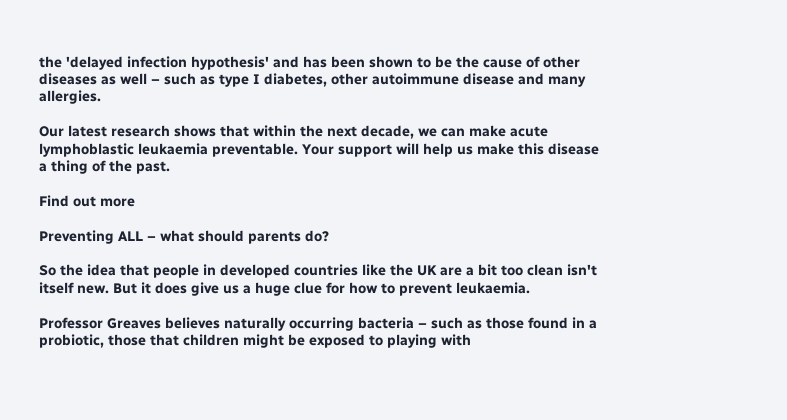the 'delayed infection hypothesis' and has been shown to be the cause of other diseases as well – such as type I diabetes, other autoimmune disease and many allergies.

Our latest research shows that within the next decade, we can make acute lymphoblastic leukaemia preventable. Your support will help us make this disease a thing of the past.

Find out more

Preventing ALL – what should parents do?

So the idea that people in developed countries like the UK are a bit too clean isn't itself new. But it does give us a huge clue for how to prevent leukaemia.

Professor Greaves believes naturally occurring bacteria – such as those found in a probiotic, those that children might be exposed to playing with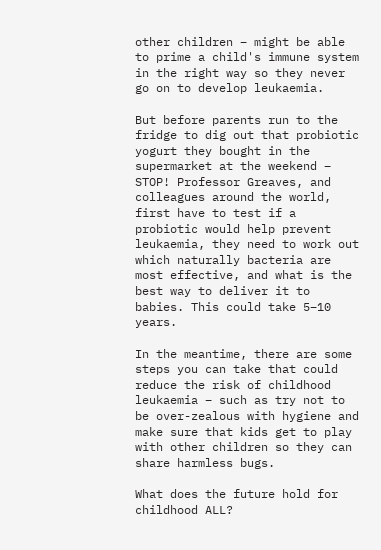other children – might be able to prime a child's immune system in the right way so they never go on to develop leukaemia.

But before parents run to the fridge to dig out that probiotic yogurt they bought in the supermarket at the weekend – STOP! Professor Greaves, and colleagues around the world, first have to test if a probiotic would help prevent leukaemia, they need to work out which naturally bacteria are most effective, and what is the best way to deliver it to babies. This could take 5–10 years.

In the meantime, there are some steps you can take that could reduce the risk of childhood leukaemia – such as try not to be over-zealous with hygiene and make sure that kids get to play with other children so they can share harmless bugs.

What does the future hold for childhood ALL?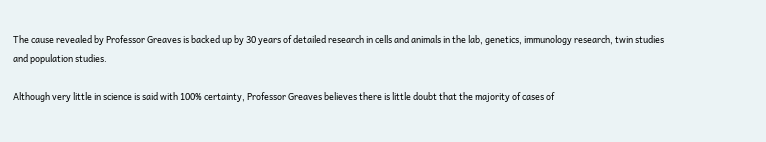The cause revealed by Professor Greaves is backed up by 30 years of detailed research in cells and animals in the lab, genetics, immunology research, twin studies and population studies.

Although very little in science is said with 100% certainty, Professor Greaves believes there is little doubt that the majority of cases of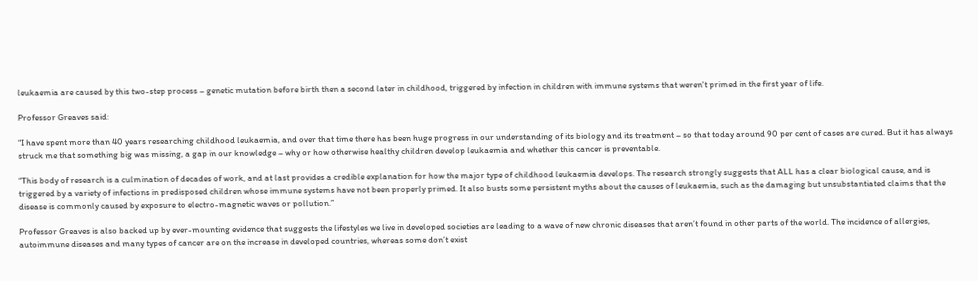leukaemia are caused by this two-step process – genetic mutation before birth then a second later in childhood, triggered by infection in children with immune systems that weren't primed in the first year of life.

Professor Greaves said:

“I have spent more than 40 years researching childhood leukaemia, and over that time there has been huge progress in our understanding of its biology and its treatment – so that today around 90 per cent of cases are cured. But it has always struck me that something big was missing, a gap in our knowledge – why or how otherwise healthy children develop leukaemia and whether this cancer is preventable.

“This body of research is a culmination of decades of work, and at last provides a credible explanation for how the major type of childhood leukaemia develops. The research strongly suggests that ALL has a clear biological cause, and is triggered by a variety of infections in predisposed children whose immune systems have not been properly primed. It also busts some persistent myths about the causes of leukaemia, such as the damaging but unsubstantiated claims that the disease is commonly caused by exposure to electro-magnetic waves or pollution.”

Professor Greaves is also backed up by ever-mounting evidence that suggests the lifestyles we live in developed societies are leading to a wave of new chronic diseases that aren’t found in other parts of the world. The incidence of allergies, autoimmune diseases and many types of cancer are on the increase in developed countries, whereas some don’t exist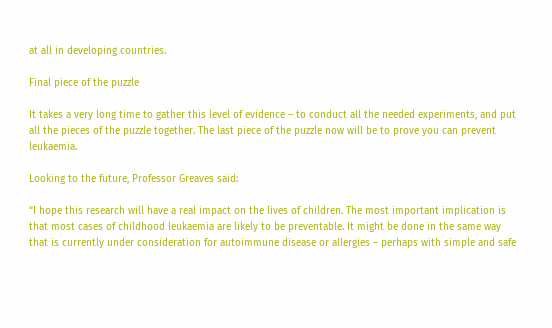at all in developing countries.

Final piece of the puzzle

It takes a very long time to gather this level of evidence – to conduct all the needed experiments, and put all the pieces of the puzzle together. The last piece of the puzzle now will be to prove you can prevent leukaemia.

Looking to the future, Professor Greaves said:

“I hope this research will have a real impact on the lives of children. The most important implication is that most cases of childhood leukaemia are likely to be preventable. It might be done in the same way that is currently under consideration for autoimmune disease or allergies – perhaps with simple and safe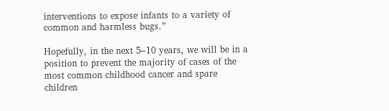interventions to expose infants to a variety of common and harmless bugs.”

Hopefully, in the next 5–10 years, we will be in a position to prevent the majority of cases of the most common childhood cancer and spare children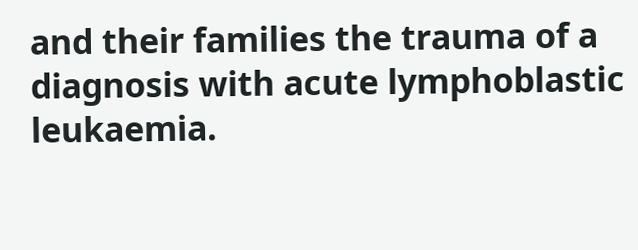and their families the trauma of a diagnosis with acute lymphoblastic leukaemia.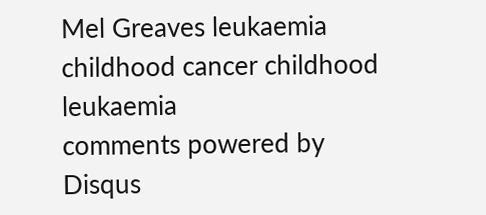Mel Greaves leukaemia childhood cancer childhood leukaemia
comments powered by Disqus